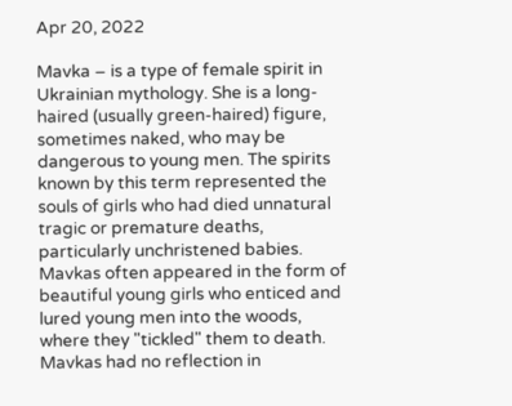Apr 20, 2022

Mavka – is a type of female spirit in Ukrainian mythology. She is a long-haired (usually green-haired) figure, sometimes naked, who may be dangerous to young men. The spirits known by this term represented the souls of girls who had died unnatural tragic or premature deaths, particularly unchristened babies. Mavkas often appeared in the form of beautiful young girls who enticed and lured young men into the woods, where they "tickled" them to death. Mavkas had no reflection in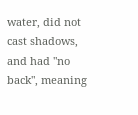water, did not cast shadows, and had "no back", meaning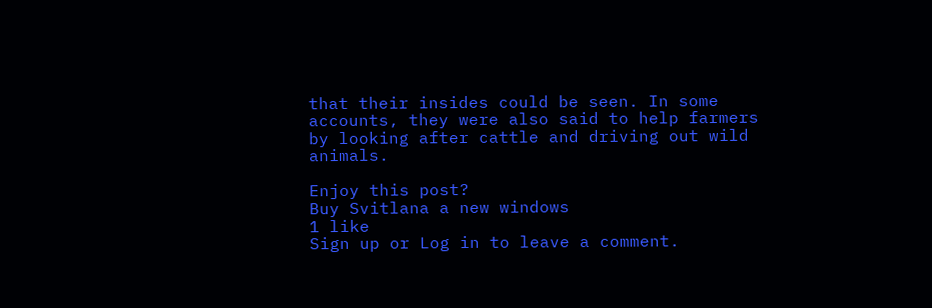that their insides could be seen. In some accounts, they were also said to help farmers by looking after cattle and driving out wild animals.

Enjoy this post?
Buy Svitlana a new windows
1 like
Sign up or Log in to leave a comment.